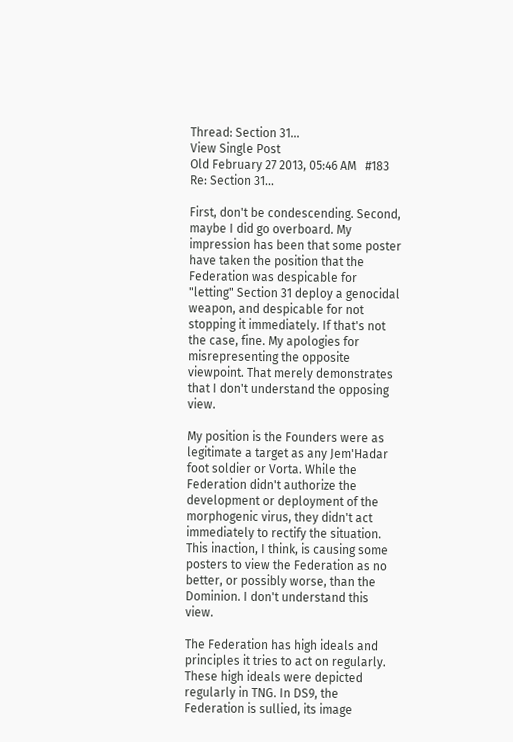Thread: Section 31...
View Single Post
Old February 27 2013, 05:46 AM   #183
Re: Section 31...

First, don't be condescending. Second, maybe I did go overboard. My impression has been that some poster have taken the position that the Federation was despicable for "letting" Section 31 deploy a genocidal weapon, and despicable for not stopping it immediately. If that's not the case, fine. My apologies for misrepresenting the opposite viewpoint. That merely demonstrates that I don't understand the opposing view.

My position is the Founders were as legitimate a target as any Jem'Hadar foot soldier or Vorta. While the Federation didn't authorize the development or deployment of the morphogenic virus, they didn't act immediately to rectify the situation. This inaction, I think, is causing some posters to view the Federation as no better, or possibly worse, than the Dominion. I don't understand this view.

The Federation has high ideals and principles it tries to act on regularly. These high ideals were depicted regularly in TNG. In DS9, the Federation is sullied, its image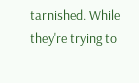tarnished. While they're trying to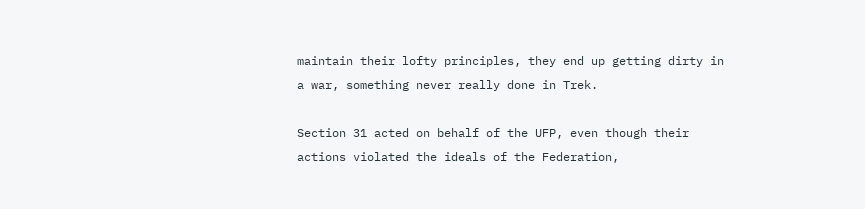maintain their lofty principles, they end up getting dirty in a war, something never really done in Trek.

Section 31 acted on behalf of the UFP, even though their actions violated the ideals of the Federation,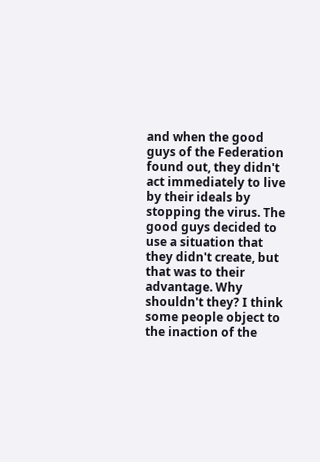and when the good guys of the Federation found out, they didn't act immediately to live by their ideals by stopping the virus. The good guys decided to use a situation that they didn't create, but that was to their advantage. Why shouldn't they? I think some people object to the inaction of the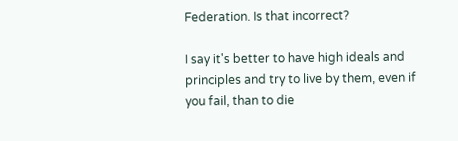Federation. Is that incorrect?

I say it's better to have high ideals and principles and try to live by them, even if you fail, than to die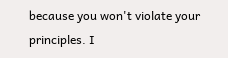because you won't violate your principles. I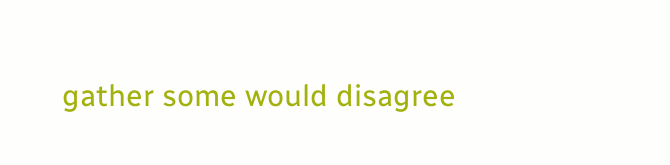gather some would disagree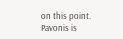on this point.
Pavonis is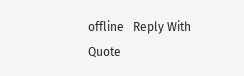offline   Reply With Quote